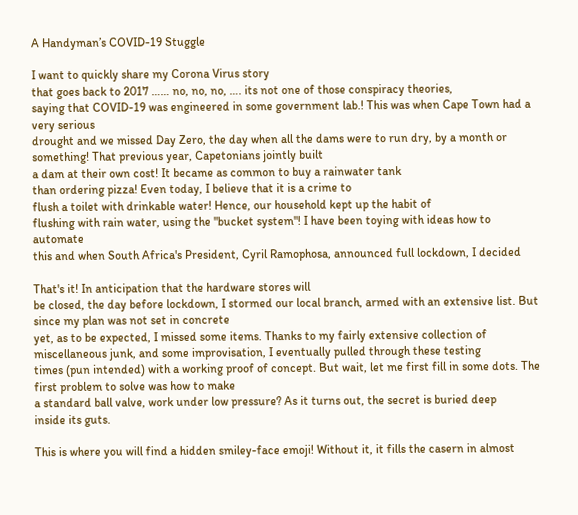A Handyman’s COVID-19 Stuggle

I want to quickly share my Corona Virus story
that goes back to 2017 …… no, no, no, …. its not one of those conspiracy theories,
saying that COVID-19 was engineered in some government lab.! This was when Cape Town had a very serious
drought and we missed Day Zero, the day when all the dams were to run dry, by a month or something! That previous year, Capetonians jointly built
a dam at their own cost! It became as common to buy a rainwater tank
than ordering pizza! Even today, I believe that it is a crime to
flush a toilet with drinkable water! Hence, our household kept up the habit of
flushing with rain water, using the "bucket system"! I have been toying with ideas how to automate
this and when South Africa's President, Cyril Ramophosa, announced full lockdown, I decided

That's it! In anticipation that the hardware stores will
be closed, the day before lockdown, I stormed our local branch, armed with an extensive list. But since my plan was not set in concrete
yet, as to be expected, I missed some items. Thanks to my fairly extensive collection of
miscellaneous junk, and some improvisation, I eventually pulled through these testing
times (pun intended) with a working proof of concept. But wait, let me first fill in some dots. The first problem to solve was how to make
a standard ball valve, work under low pressure? As it turns out, the secret is buried deep
inside its guts.

This is where you will find a hidden smiley-face emoji! Without it, it fills the casern in almost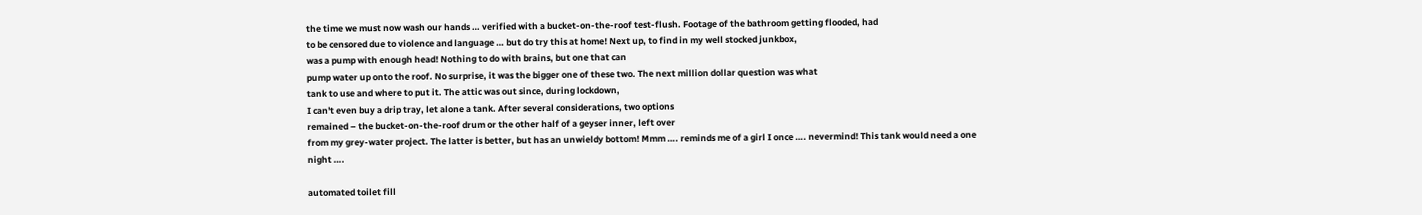the time we must now wash our hands … verified with a bucket-on-the-roof test-flush. Footage of the bathroom getting flooded, had
to be censored due to violence and language … but do try this at home! Next up, to find in my well stocked junkbox,
was a pump with enough head! Nothing to do with brains, but one that can
pump water up onto the roof. No surprise, it was the bigger one of these two. The next million dollar question was what
tank to use and where to put it. The attic was out since, during lockdown,
I can't even buy a drip tray, let alone a tank. After several considerations, two options
remained – the bucket-on-the-roof drum or the other half of a geyser inner, left over
from my grey-water project. The latter is better, but has an unwieldy bottom! Mmm …. reminds me of a girl I once …. nevermind! This tank would need a one night ….

automated toilet fill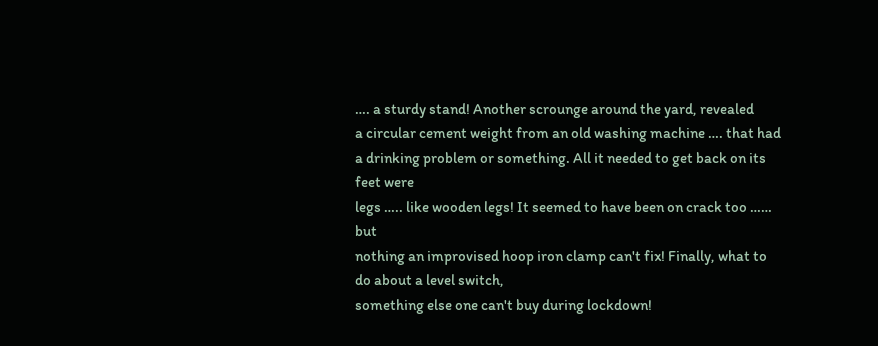…. a sturdy stand! Another scrounge around the yard, revealed
a circular cement weight from an old washing machine …. that had a drinking problem or something. All it needed to get back on its feet were
legs ….. like wooden legs! It seemed to have been on crack too …… but
nothing an improvised hoop iron clamp can't fix! Finally, what to do about a level switch,
something else one can't buy during lockdown!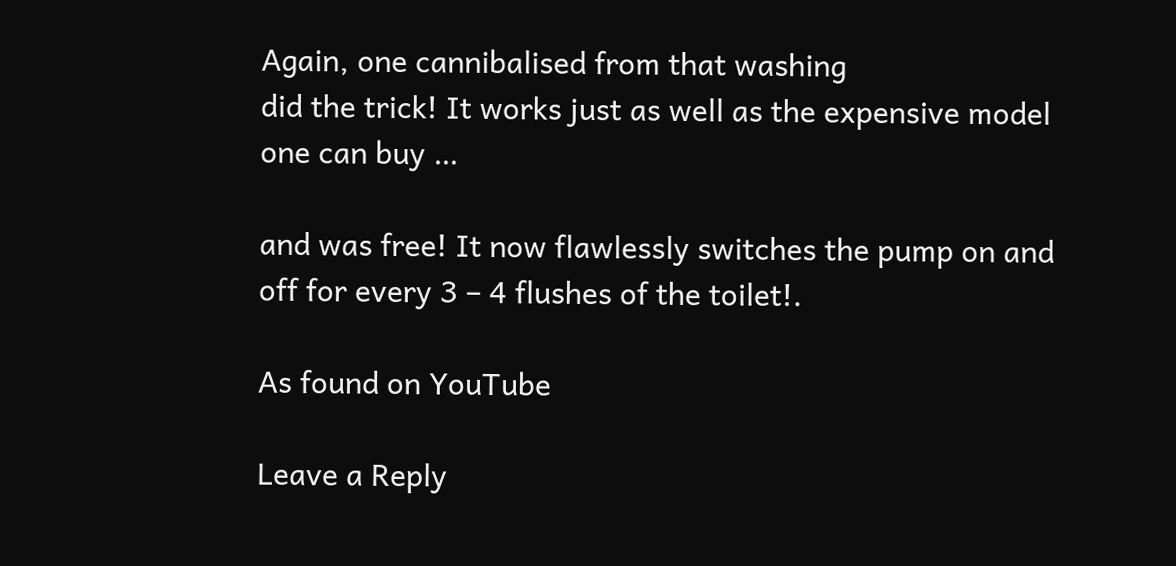Again, one cannibalised from that washing
did the trick! It works just as well as the expensive model
one can buy …

and was free! It now flawlessly switches the pump on and
off for every 3 – 4 flushes of the toilet!.

As found on YouTube

Leave a Reply